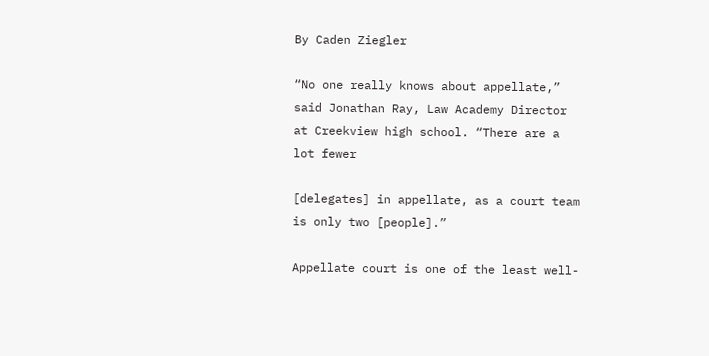By Caden Ziegler

“No one really knows about appellate,” said Jonathan Ray, Law Academy Director at Creekview high school. “There are a lot fewer

[delegates] in appellate, as a court team is only two [people].”

Appellate court is one of the least well-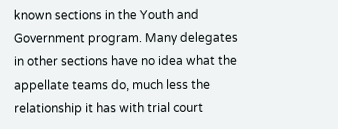known sections in the Youth and Government program. Many delegates in other sections have no idea what the appellate teams do, much less the relationship it has with trial court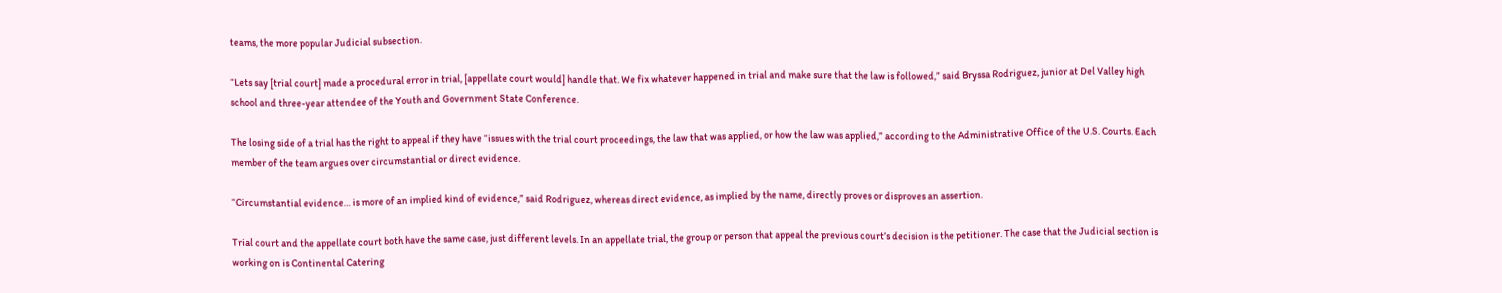teams, the more popular Judicial subsection.

“Lets say [trial court] made a procedural error in trial, [appellate court would] handle that. We fix whatever happened in trial and make sure that the law is followed,” said Bryssa Rodriguez, junior at Del Valley high school and three-year attendee of the Youth and Government State Conference.

The losing side of a trial has the right to appeal if they have “issues with the trial court proceedings, the law that was applied, or how the law was applied,” according to the Administrative Office of the U.S. Courts. Each member of the team argues over circumstantial or direct evidence.

“Circumstantial evidence… is more of an implied kind of evidence,” said Rodriguez, whereas direct evidence, as implied by the name, directly proves or disproves an assertion.

Trial court and the appellate court both have the same case, just different levels. In an appellate trial, the group or person that appeal the previous court’s decision is the petitioner. The case that the Judicial section is working on is Continental Catering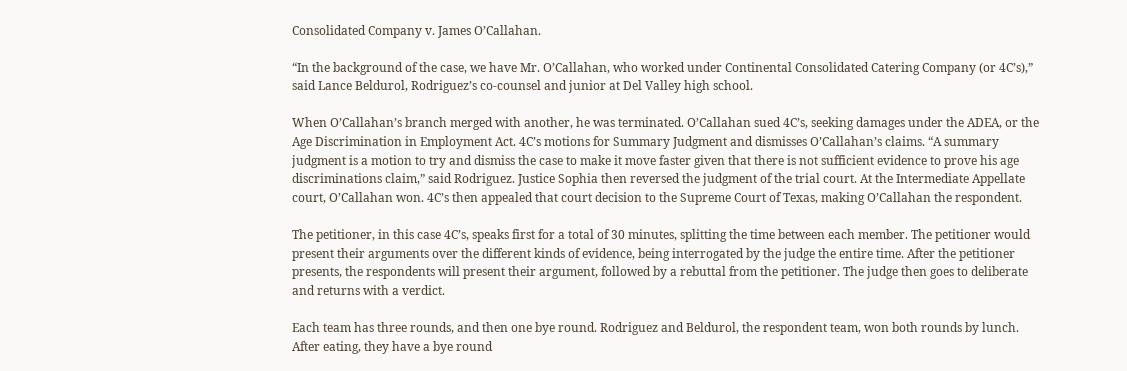Consolidated Company v. James O’Callahan.

“In the background of the case, we have Mr. O’Callahan, who worked under Continental Consolidated Catering Company (or 4C’s),” said Lance Beldurol, Rodriguez’s co-counsel and junior at Del Valley high school.

When O’Callahan’s branch merged with another, he was terminated. O’Callahan sued 4C’s, seeking damages under the ADEA, or the Age Discrimination in Employment Act. 4C’s motions for Summary Judgment and dismisses O’Callahan’s claims. “A summary judgment is a motion to try and dismiss the case to make it move faster given that there is not sufficient evidence to prove his age discriminations claim,” said Rodriguez. Justice Sophia then reversed the judgment of the trial court. At the Intermediate Appellate court, O’Callahan won. 4C’s then appealed that court decision to the Supreme Court of Texas, making O’Callahan the respondent.

The petitioner, in this case 4C’s, speaks first for a total of 30 minutes, splitting the time between each member. The petitioner would present their arguments over the different kinds of evidence, being interrogated by the judge the entire time. After the petitioner presents, the respondents will present their argument, followed by a rebuttal from the petitioner. The judge then goes to deliberate and returns with a verdict.

Each team has three rounds, and then one bye round. Rodriguez and Beldurol, the respondent team, won both rounds by lunch. After eating, they have a bye round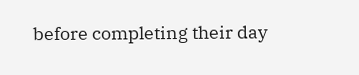before completing their day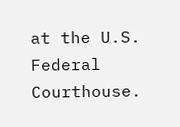at the U.S. Federal Courthouse.